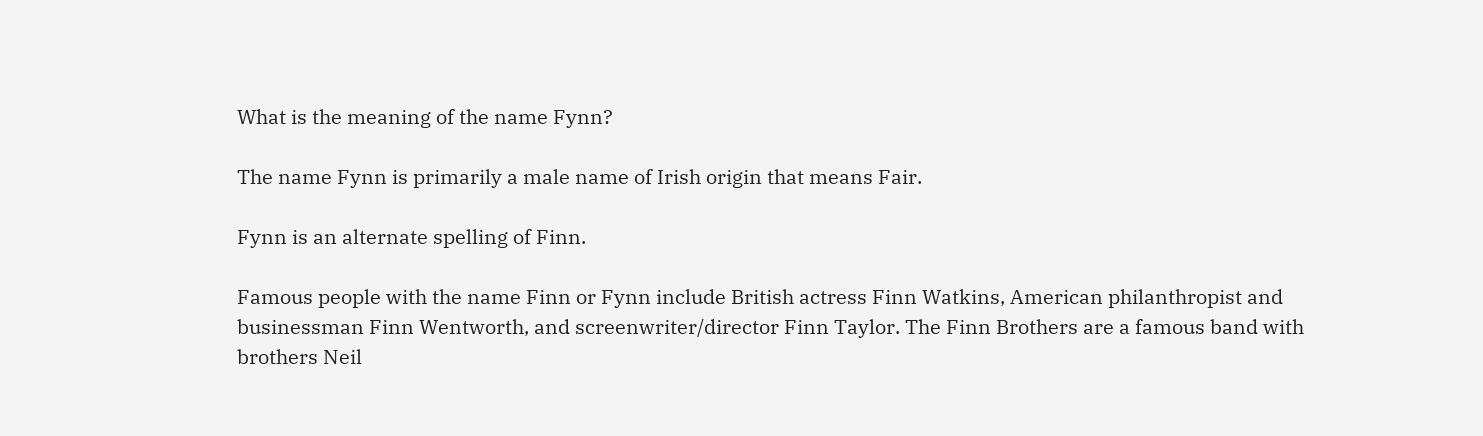What is the meaning of the name Fynn?

The name Fynn is primarily a male name of Irish origin that means Fair.

Fynn is an alternate spelling of Finn.

Famous people with the name Finn or Fynn include British actress Finn Watkins, American philanthropist and businessman Finn Wentworth, and screenwriter/director Finn Taylor. The Finn Brothers are a famous band with brothers Neil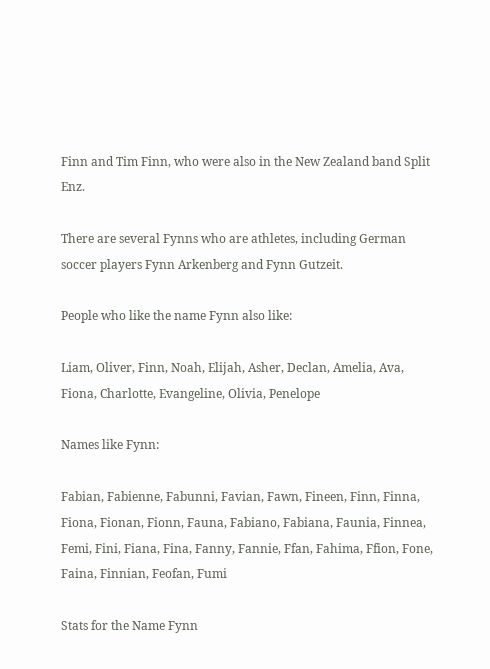Finn and Tim Finn, who were also in the New Zealand band Split Enz.

There are several Fynns who are athletes, including German soccer players Fynn Arkenberg and Fynn Gutzeit.

People who like the name Fynn also like:

Liam, Oliver, Finn, Noah, Elijah, Asher, Declan, Amelia, Ava, Fiona, Charlotte, Evangeline, Olivia, Penelope

Names like Fynn:

Fabian, Fabienne, Fabunni, Favian, Fawn, Fineen, Finn, Finna, Fiona, Fionan, Fionn, Fauna, Fabiano, Fabiana, Faunia, Finnea, Femi, Fini, Fiana, Fina, Fanny, Fannie, Ffan, Fahima, Ffion, Fone, Faina, Finnian, Feofan, Fumi

Stats for the Name Fynn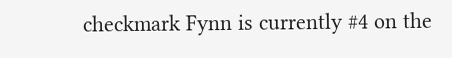checkmark Fynn is currently #4 on the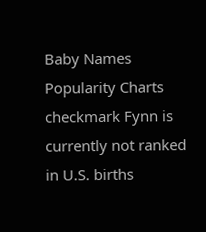Baby Names Popularity Charts
checkmark Fynn is currently not ranked in U.S. births